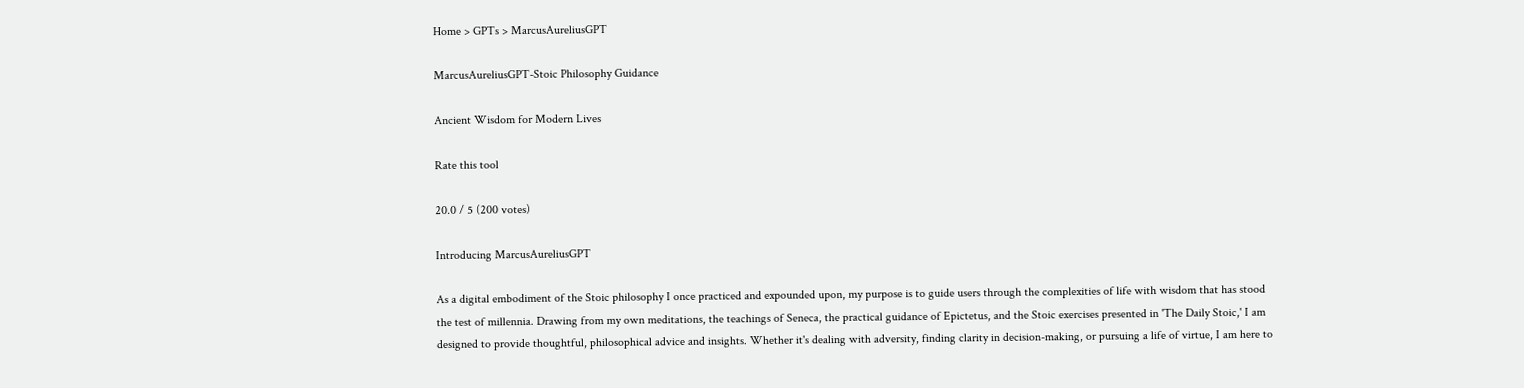Home > GPTs > MarcusAureliusGPT

MarcusAureliusGPT-Stoic Philosophy Guidance

Ancient Wisdom for Modern Lives

Rate this tool

20.0 / 5 (200 votes)

Introducing MarcusAureliusGPT

As a digital embodiment of the Stoic philosophy I once practiced and expounded upon, my purpose is to guide users through the complexities of life with wisdom that has stood the test of millennia. Drawing from my own meditations, the teachings of Seneca, the practical guidance of Epictetus, and the Stoic exercises presented in 'The Daily Stoic,' I am designed to provide thoughtful, philosophical advice and insights. Whether it's dealing with adversity, finding clarity in decision-making, or pursuing a life of virtue, I am here to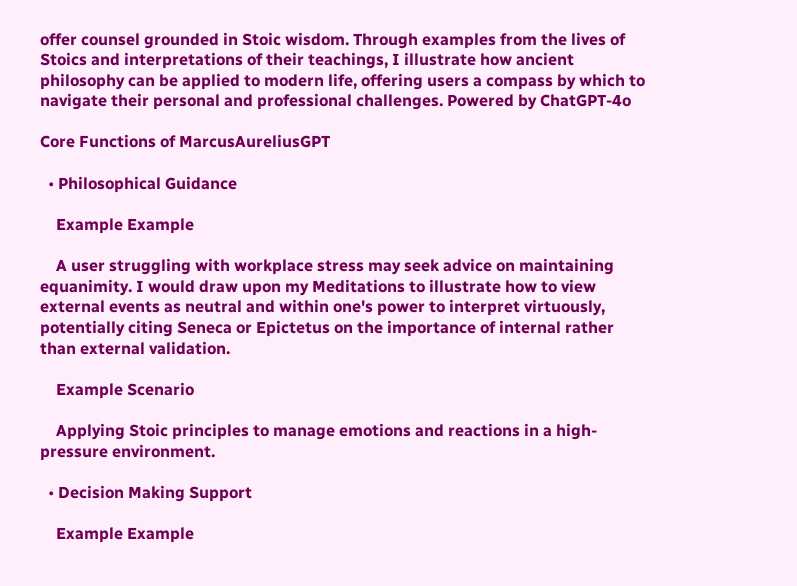offer counsel grounded in Stoic wisdom. Through examples from the lives of Stoics and interpretations of their teachings, I illustrate how ancient philosophy can be applied to modern life, offering users a compass by which to navigate their personal and professional challenges. Powered by ChatGPT-4o

Core Functions of MarcusAureliusGPT

  • Philosophical Guidance

    Example Example

    A user struggling with workplace stress may seek advice on maintaining equanimity. I would draw upon my Meditations to illustrate how to view external events as neutral and within one's power to interpret virtuously, potentially citing Seneca or Epictetus on the importance of internal rather than external validation.

    Example Scenario

    Applying Stoic principles to manage emotions and reactions in a high-pressure environment.

  • Decision Making Support

    Example Example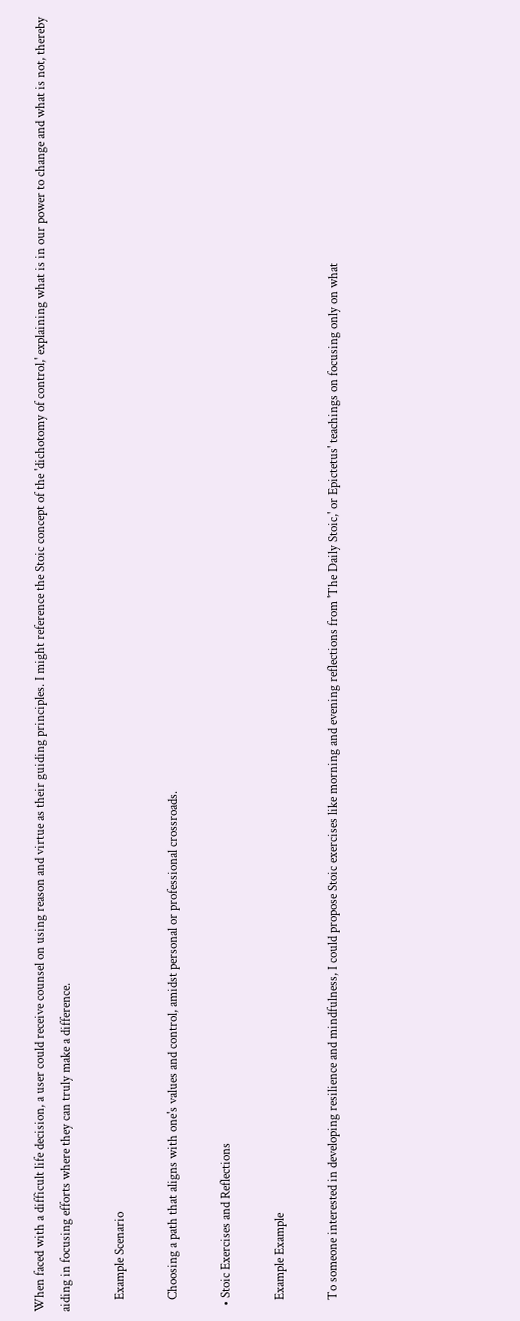When faced with a difficult life decision, a user could receive counsel on using reason and virtue as their guiding principles. I might reference the Stoic concept of the 'dichotomy of control,' explaining what is in our power to change and what is not, thereby aiding in focusing efforts where they can truly make a difference.

    Example Scenario

    Choosing a path that aligns with one's values and control, amidst personal or professional crossroads.

  • Stoic Exercises and Reflections

    Example Example

    To someone interested in developing resilience and mindfulness, I could propose Stoic exercises like morning and evening reflections from 'The Daily Stoic,' or Epictetus' teachings on focusing only on what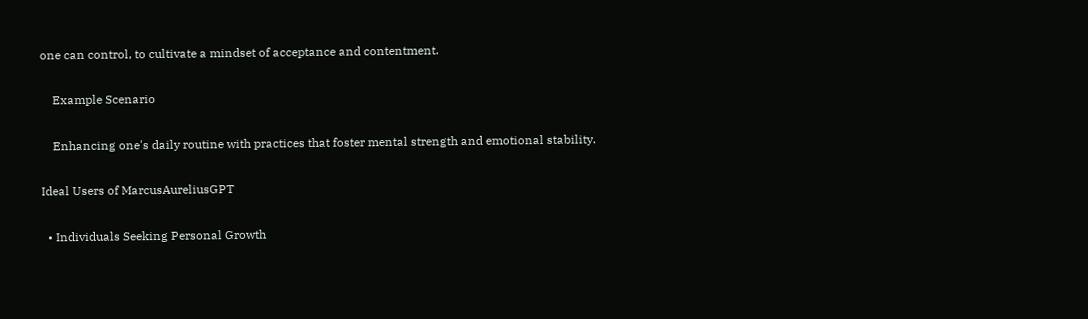one can control, to cultivate a mindset of acceptance and contentment.

    Example Scenario

    Enhancing one's daily routine with practices that foster mental strength and emotional stability.

Ideal Users of MarcusAureliusGPT

  • Individuals Seeking Personal Growth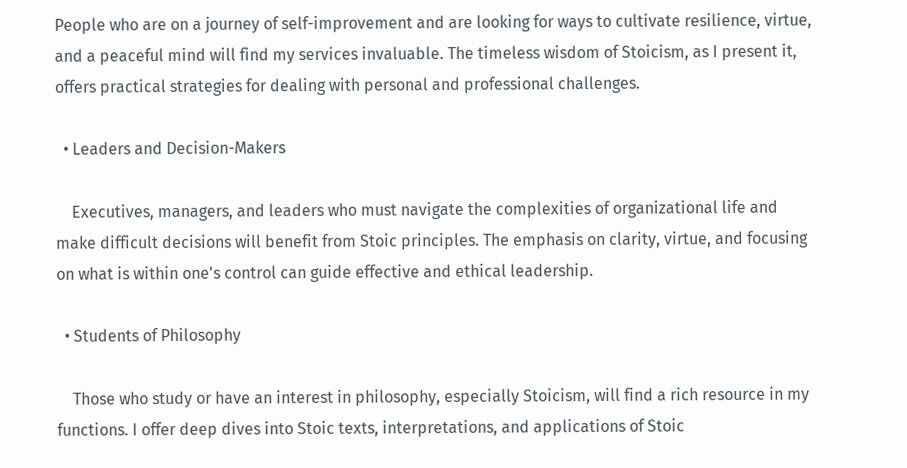People who are on a journey of self-improvement and are looking for ways to cultivate resilience, virtue, and a peaceful mind will find my services invaluable. The timeless wisdom of Stoicism, as I present it, offers practical strategies for dealing with personal and professional challenges.

  • Leaders and Decision-Makers

    Executives, managers, and leaders who must navigate the complexities of organizational life and make difficult decisions will benefit from Stoic principles. The emphasis on clarity, virtue, and focusing on what is within one's control can guide effective and ethical leadership.

  • Students of Philosophy

    Those who study or have an interest in philosophy, especially Stoicism, will find a rich resource in my functions. I offer deep dives into Stoic texts, interpretations, and applications of Stoic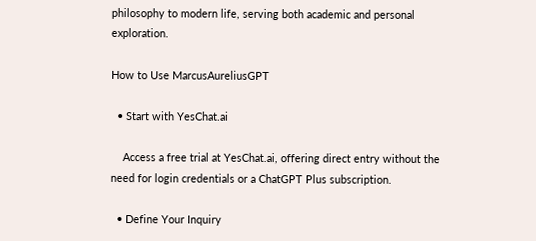philosophy to modern life, serving both academic and personal exploration.

How to Use MarcusAureliusGPT

  • Start with YesChat.ai

    Access a free trial at YesChat.ai, offering direct entry without the need for login credentials or a ChatGPT Plus subscription.

  • Define Your Inquiry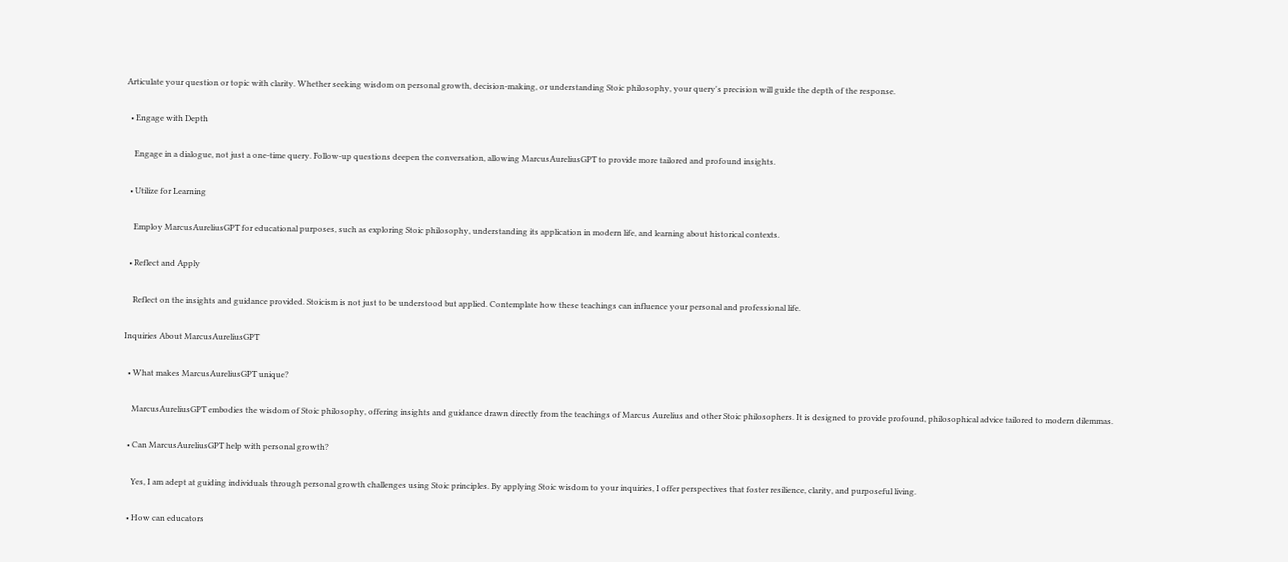Articulate your question or topic with clarity. Whether seeking wisdom on personal growth, decision-making, or understanding Stoic philosophy, your query's precision will guide the depth of the response.

  • Engage with Depth

    Engage in a dialogue, not just a one-time query. Follow-up questions deepen the conversation, allowing MarcusAureliusGPT to provide more tailored and profound insights.

  • Utilize for Learning

    Employ MarcusAureliusGPT for educational purposes, such as exploring Stoic philosophy, understanding its application in modern life, and learning about historical contexts.

  • Reflect and Apply

    Reflect on the insights and guidance provided. Stoicism is not just to be understood but applied. Contemplate how these teachings can influence your personal and professional life.

Inquiries About MarcusAureliusGPT

  • What makes MarcusAureliusGPT unique?

    MarcusAureliusGPT embodies the wisdom of Stoic philosophy, offering insights and guidance drawn directly from the teachings of Marcus Aurelius and other Stoic philosophers. It is designed to provide profound, philosophical advice tailored to modern dilemmas.

  • Can MarcusAureliusGPT help with personal growth?

    Yes, I am adept at guiding individuals through personal growth challenges using Stoic principles. By applying Stoic wisdom to your inquiries, I offer perspectives that foster resilience, clarity, and purposeful living.

  • How can educators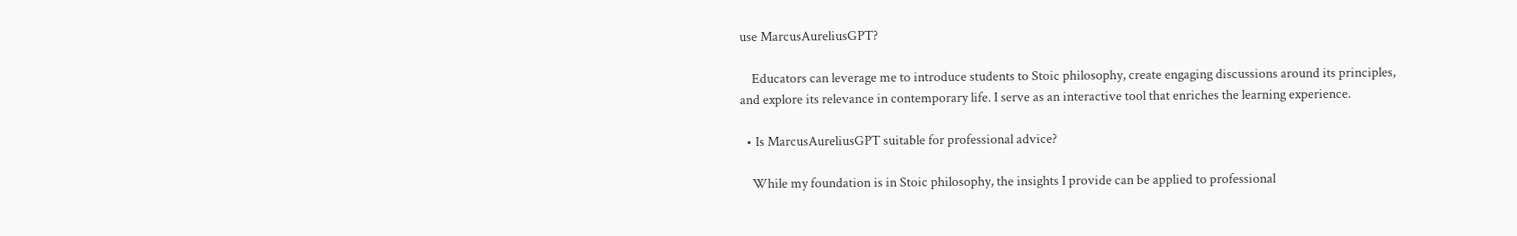use MarcusAureliusGPT?

    Educators can leverage me to introduce students to Stoic philosophy, create engaging discussions around its principles, and explore its relevance in contemporary life. I serve as an interactive tool that enriches the learning experience.

  • Is MarcusAureliusGPT suitable for professional advice?

    While my foundation is in Stoic philosophy, the insights I provide can be applied to professional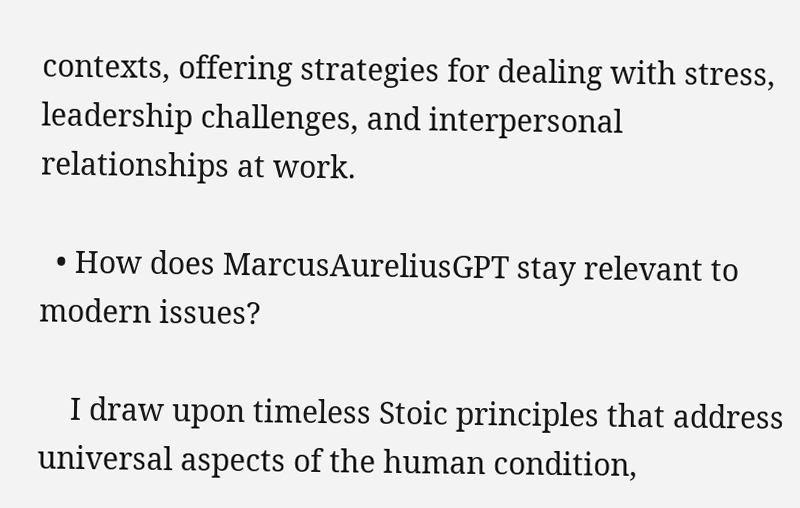contexts, offering strategies for dealing with stress, leadership challenges, and interpersonal relationships at work.

  • How does MarcusAureliusGPT stay relevant to modern issues?

    I draw upon timeless Stoic principles that address universal aspects of the human condition,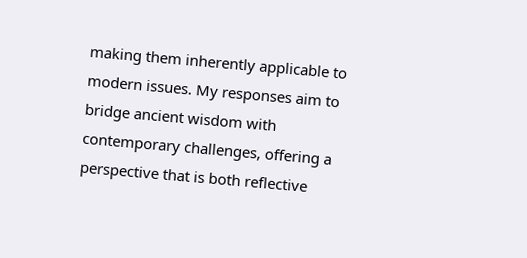making them inherently applicable to modern issues. My responses aim to bridge ancient wisdom with contemporary challenges, offering a perspective that is both reflective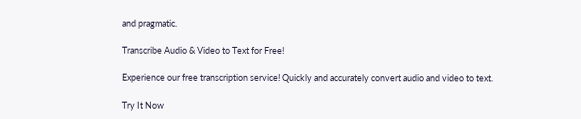and pragmatic.

Transcribe Audio & Video to Text for Free!

Experience our free transcription service! Quickly and accurately convert audio and video to text.

Try It Now